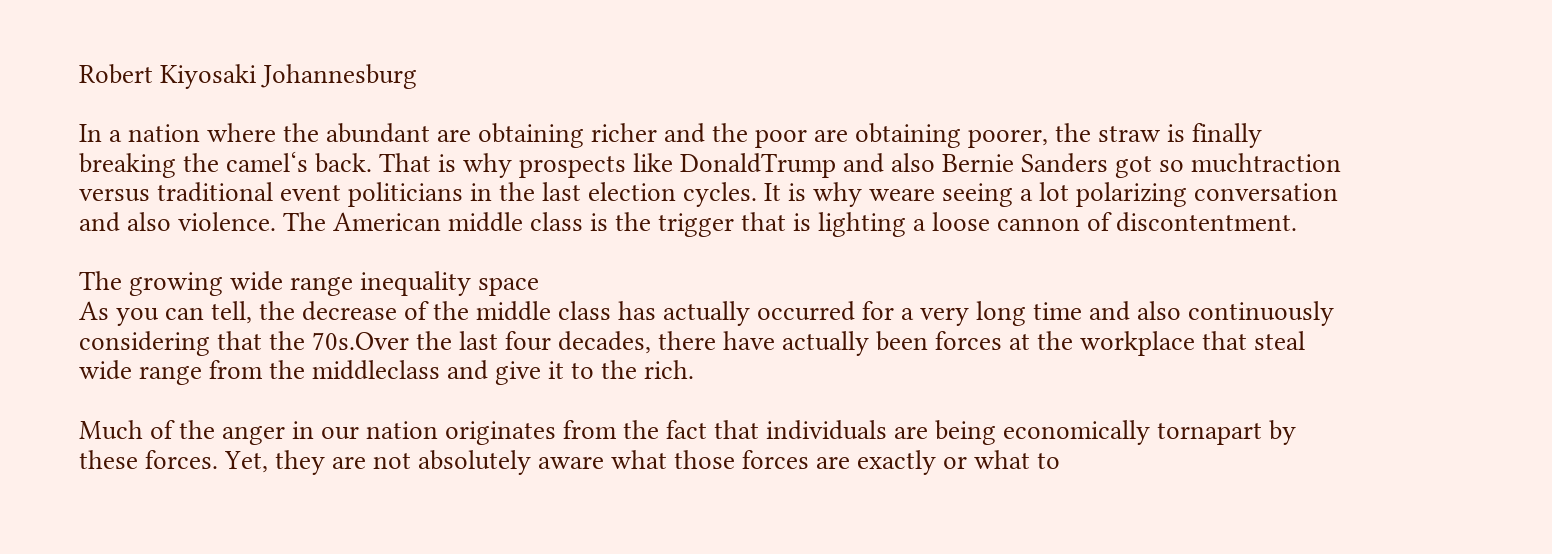Robert Kiyosaki Johannesburg

In a nation where the abundant are obtaining richer and the poor are obtaining poorer, the straw is finally breaking the camel‘s back. That is why prospects like DonaldTrump and also Bernie Sanders got so muchtraction versus traditional event politicians in the last election cycles. It is why weare seeing a lot polarizing conversation and also violence. The American middle class is the trigger that is lighting a loose cannon of discontentment.

The growing wide range inequality space
As you can tell, the decrease of the middle class has actually occurred for a very long time and also continuously considering that the 70s.Over the last four decades, there have actually been forces at the workplace that steal wide range from the middleclass and give it to the rich.

Much of the anger in our nation originates from the fact that individuals are being economically tornapart by these forces. Yet, they are not absolutely aware what those forces are exactly or what to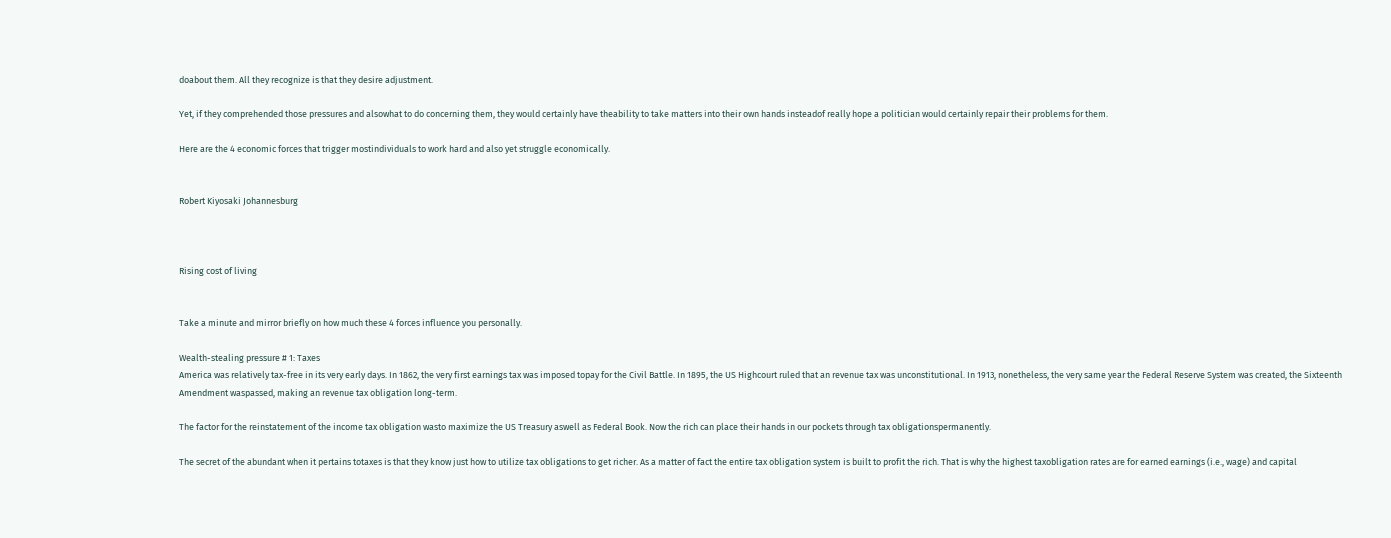doabout them. All they recognize is that they desire adjustment.

Yet, if they comprehended those pressures and alsowhat to do concerning them, they would certainly have theability to take matters into their own hands insteadof really hope a politician would certainly repair their problems for them.

Here are the 4 economic forces that trigger mostindividuals to work hard and also yet struggle economically.


Robert Kiyosaki Johannesburg



Rising cost of living


Take a minute and mirror briefly on how much these 4 forces influence you personally.

Wealth-stealing pressure # 1: Taxes
America was relatively tax-free in its very early days. In 1862, the very first earnings tax was imposed topay for the Civil Battle. In 1895, the US Highcourt ruled that an revenue tax was unconstitutional. In 1913, nonetheless, the very same year the Federal Reserve System was created, the Sixteenth Amendment waspassed, making an revenue tax obligation long-term.

The factor for the reinstatement of the income tax obligation wasto maximize the US Treasury aswell as Federal Book. Now the rich can place their hands in our pockets through tax obligationspermanently.

The secret of the abundant when it pertains totaxes is that they know just how to utilize tax obligations to get richer. As a matter of fact the entire tax obligation system is built to profit the rich. That is why the highest taxobligation rates are for earned earnings (i.e., wage) and capital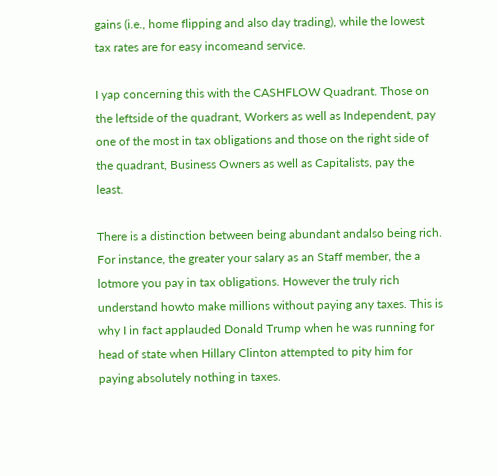gains (i.e., home flipping and also day trading), while the lowest tax rates are for easy incomeand service.

I yap concerning this with the CASHFLOW Quadrant. Those on the leftside of the quadrant, Workers as well as Independent, pay one of the most in tax obligations and those on the right side of the quadrant, Business Owners as well as Capitalists, pay the least.

There is a distinction between being abundant andalso being rich. For instance, the greater your salary as an Staff member, the a lotmore you pay in tax obligations. However the truly rich understand howto make millions without paying any taxes. This is why I in fact applauded Donald Trump when he was running for head of state when Hillary Clinton attempted to pity him for paying absolutely nothing in taxes.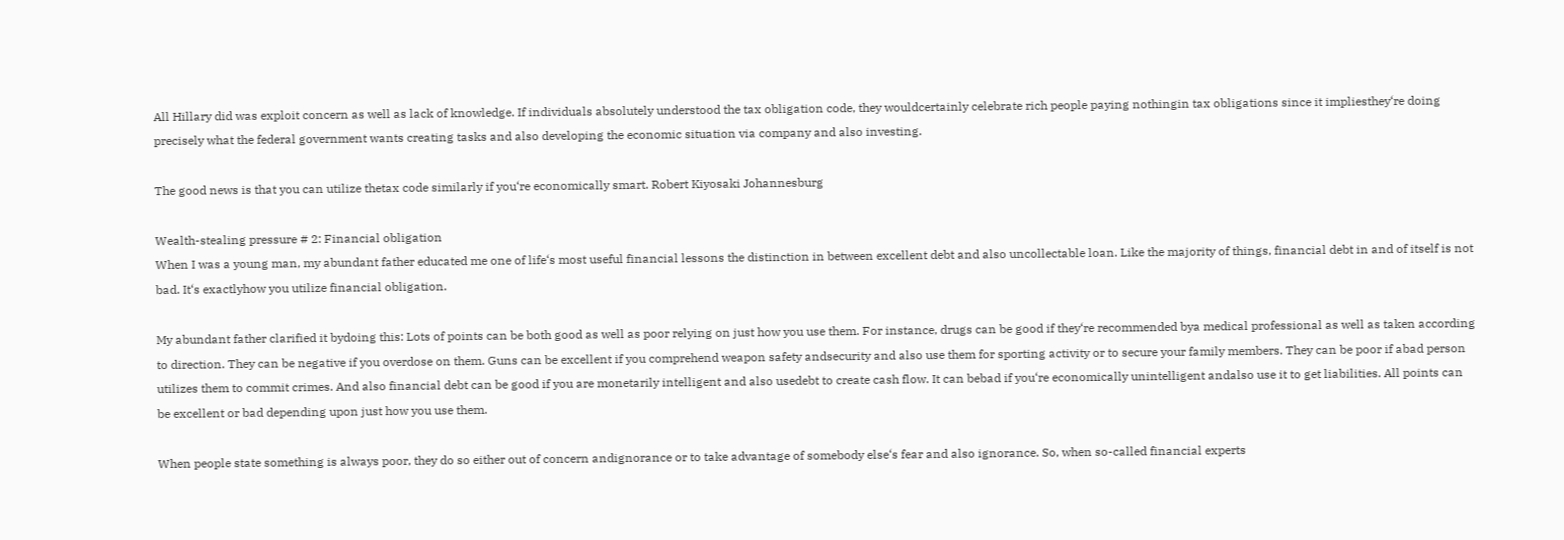All Hillary did was exploit concern as well as lack of knowledge. If individuals absolutely understood the tax obligation code, they wouldcertainly celebrate rich people paying nothingin tax obligations since it impliesthey‘re doing precisely what the federal government wants creating tasks and also developing the economic situation via company and also investing.

The good news is that you can utilize thetax code similarly if you‘re economically smart. Robert Kiyosaki Johannesburg

Wealth-stealing pressure # 2: Financial obligation
When I was a young man, my abundant father educated me one of life‘s most useful financial lessons the distinction in between excellent debt and also uncollectable loan. Like the majority of things, financial debt in and of itself is not bad. It‘s exactlyhow you utilize financial obligation.

My abundant father clarified it bydoing this: Lots of points can be both good as well as poor relying on just how you use them. For instance, drugs can be good if they‘re recommended bya medical professional as well as taken according to direction. They can be negative if you overdose on them. Guns can be excellent if you comprehend weapon safety andsecurity and also use them for sporting activity or to secure your family members. They can be poor if abad person utilizes them to commit crimes. And also financial debt can be good if you are monetarily intelligent and also usedebt to create cash flow. It can bebad if you‘re economically unintelligent andalso use it to get liabilities. All points can be excellent or bad depending upon just how you use them.

When people state something is always poor, they do so either out of concern andignorance or to take advantage of somebody else‘s fear and also ignorance. So, when so-called financial experts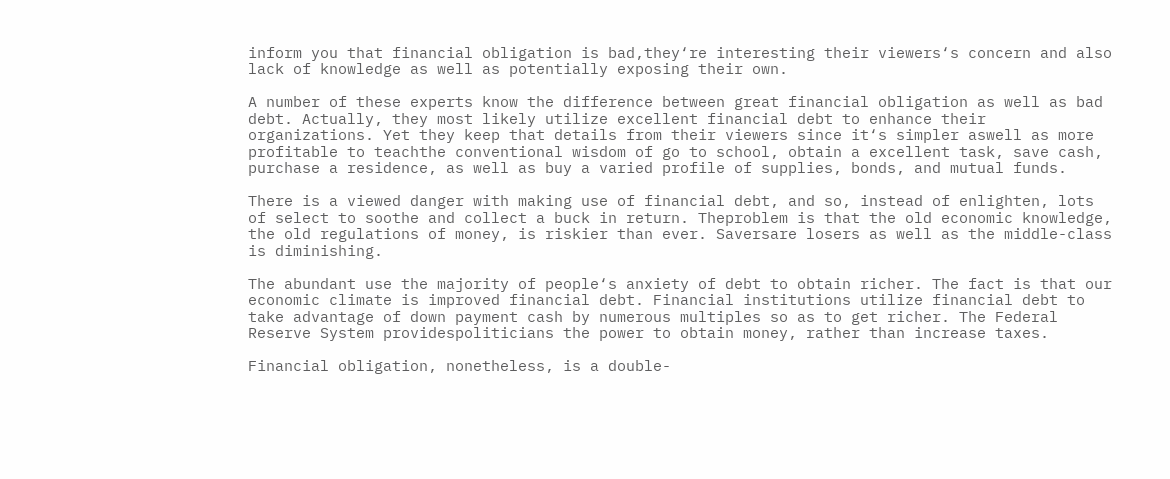inform you that financial obligation is bad,they‘re interesting their viewers‘s concern and also lack of knowledge as well as potentially exposing their own.

A number of these experts know the difference between great financial obligation as well as bad debt. Actually, they most likely utilize excellent financial debt to enhance their organizations. Yet they keep that details from their viewers since it‘s simpler aswell as more profitable to teachthe conventional wisdom of go to school, obtain a excellent task, save cash, purchase a residence, as well as buy a varied profile of supplies, bonds, and mutual funds.

There is a viewed danger with making use of financial debt, and so, instead of enlighten, lots of select to soothe and collect a buck in return. Theproblem is that the old economic knowledge, the old regulations of money, is riskier than ever. Saversare losers as well as the middle-class is diminishing.

The abundant use the majority of people‘s anxiety of debt to obtain richer. The fact is that our economic climate is improved financial debt. Financial institutions utilize financial debt to take advantage of down payment cash by numerous multiples so as to get richer. The Federal Reserve System providespoliticians the power to obtain money, rather than increase taxes.

Financial obligation, nonetheless, is a double-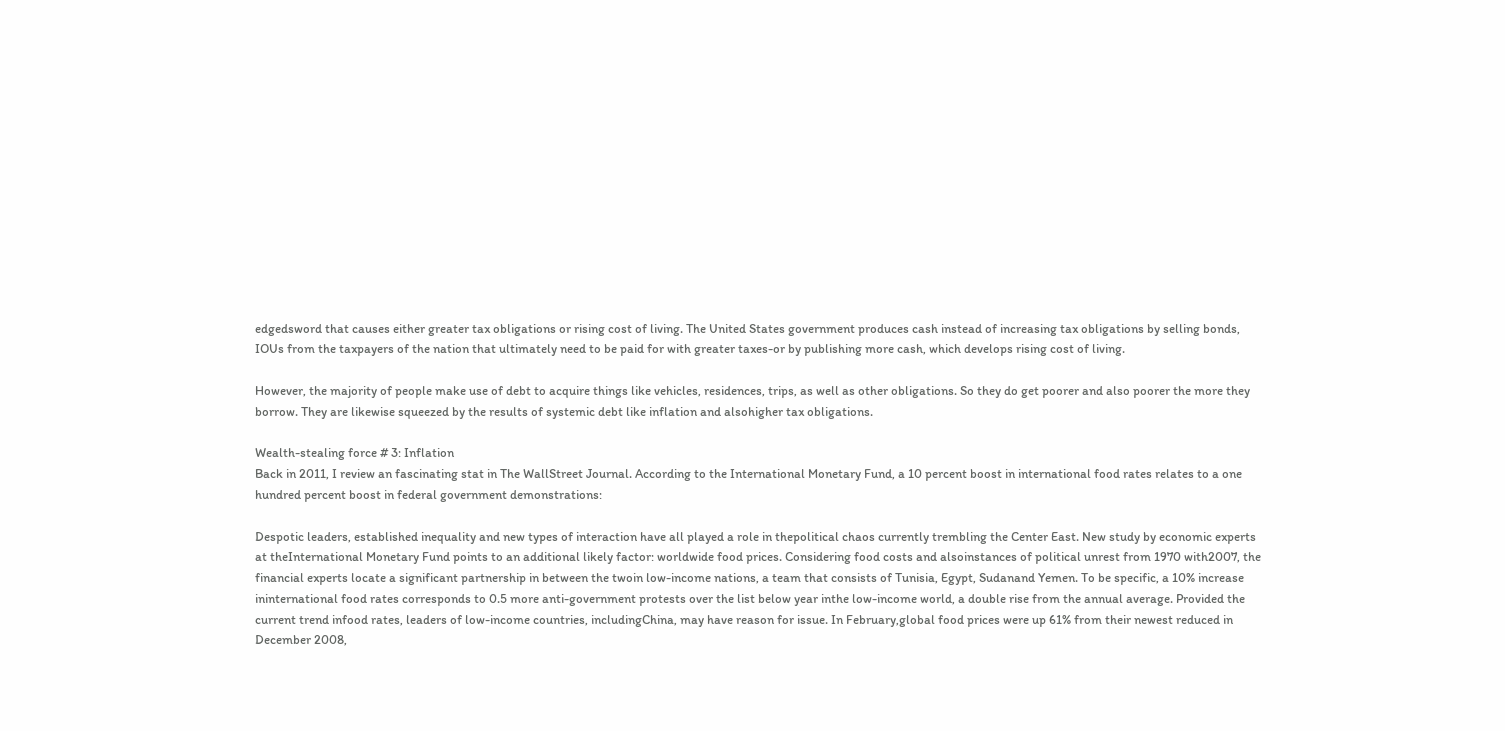edgedsword that causes either greater tax obligations or rising cost of living. The United States government produces cash instead of increasing tax obligations by selling bonds, IOUs from the taxpayers of the nation that ultimately need to be paid for with greater taxes-or by publishing more cash, which develops rising cost of living.

However, the majority of people make use of debt to acquire things like vehicles, residences, trips, as well as other obligations. So they do get poorer and also poorer the more they borrow. They are likewise squeezed by the results of systemic debt like inflation and alsohigher tax obligations.

Wealth-stealing force # 3: Inflation
Back in 2011, I review an fascinating stat in The WallStreet Journal. According to the International Monetary Fund, a 10 percent boost in international food rates relates to a one hundred percent boost in federal government demonstrations:

Despotic leaders, established inequality and new types of interaction have all played a role in thepolitical chaos currently trembling the Center East. New study by economic experts at theInternational Monetary Fund points to an additional likely factor: worldwide food prices. Considering food costs and alsoinstances of political unrest from 1970 with2007, the financial experts locate a significant partnership in between the twoin low-income nations, a team that consists of Tunisia, Egypt, Sudanand Yemen. To be specific, a 10% increase ininternational food rates corresponds to 0.5 more anti-government protests over the list below year inthe low-income world, a double rise from the annual average. Provided the current trend infood rates, leaders of low-income countries, includingChina, may have reason for issue. In February,global food prices were up 61% from their newest reduced in December 2008,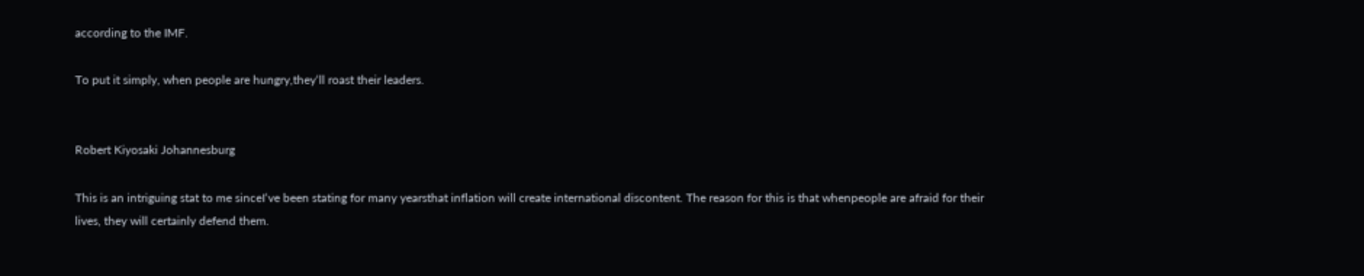according to the IMF.

To put it simply, when people are hungry,they‘ll roast their leaders.


Robert Kiyosaki Johannesburg

This is an intriguing stat to me sinceI‘ve been stating for many yearsthat inflation will create international discontent. The reason for this is that whenpeople are afraid for their lives, they will certainly defend them.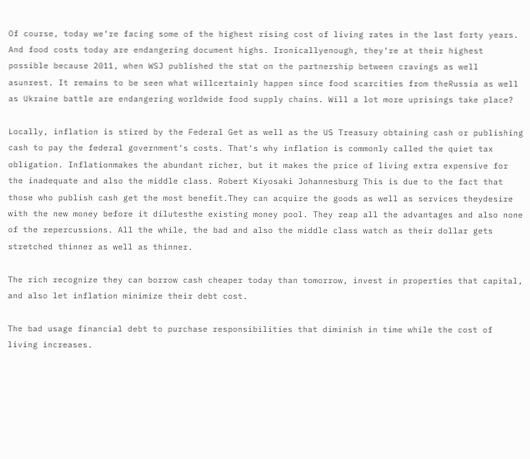Of course, today we‘re facing some of the highest rising cost of living rates in the last forty years. And food costs today are endangering document highs. Ironicallyenough, they‘re at their highest possible because 2011, when WSJ published the stat on the partnership between cravings as well asunrest. It remains to be seen what willcertainly happen since food scarcities from theRussia as well as Ukraine battle are endangering worldwide food supply chains. Will a lot more uprisings take place?

Locally, inflation is stired by the Federal Get as well as the US Treasury obtaining cash or publishing cash to pay the federal government‘s costs. That‘s why inflation is commonly called the quiet tax obligation. Inflationmakes the abundant richer, but it makes the price of living extra expensive for the inadequate and also the middle class. Robert Kiyosaki Johannesburg This is due to the fact that those who publish cash get the most benefit.They can acquire the goods as well as services theydesire with the new money before it dilutesthe existing money pool. They reap all the advantages and also none of the repercussions. All the while, the bad and also the middle class watch as their dollar gets stretched thinner as well as thinner.

The rich recognize they can borrow cash cheaper today than tomorrow, invest in properties that capital, and also let inflation minimize their debt cost.

The bad usage financial debt to purchase responsibilities that diminish in time while the cost of living increases.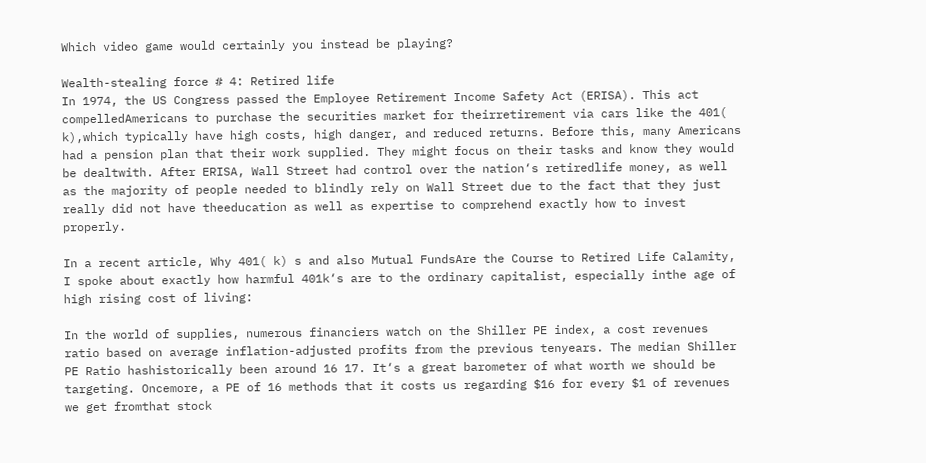Which video game would certainly you instead be playing?

Wealth-stealing force # 4: Retired life
In 1974, the US Congress passed the Employee Retirement Income Safety Act (ERISA). This act compelledAmericans to purchase the securities market for theirretirement via cars like the 401( k),which typically have high costs, high danger, and reduced returns. Before this, many Americans had a pension plan that their work supplied. They might focus on their tasks and know they would be dealtwith. After ERISA, Wall Street had control over the nation‘s retiredlife money, as well as the majority of people needed to blindly rely on Wall Street due to the fact that they just really did not have theeducation as well as expertise to comprehend exactly how to invest properly.

In a recent article, Why 401( k) s and also Mutual FundsAre the Course to Retired Life Calamity, I spoke about exactly how harmful 401k‘s are to the ordinary capitalist, especially inthe age of high rising cost of living:

In the world of supplies, numerous financiers watch on the Shiller PE index, a cost revenues ratio based on average inflation-adjusted profits from the previous tenyears. The median Shiller PE Ratio hashistorically been around 16 17. It‘s a great barometer of what worth we should be targeting. Oncemore, a PE of 16 methods that it costs us regarding $16 for every $1 of revenues we get fromthat stock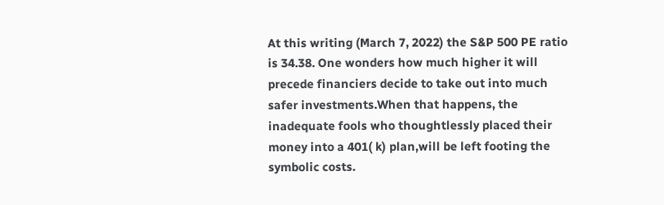At this writing (March 7, 2022) the S&P 500 PE ratio is 34.38. One wonders how much higher it will precede financiers decide to take out into much safer investments.When that happens, the inadequate fools who thoughtlessly placed their money into a 401( k) plan,will be left footing the symbolic costs.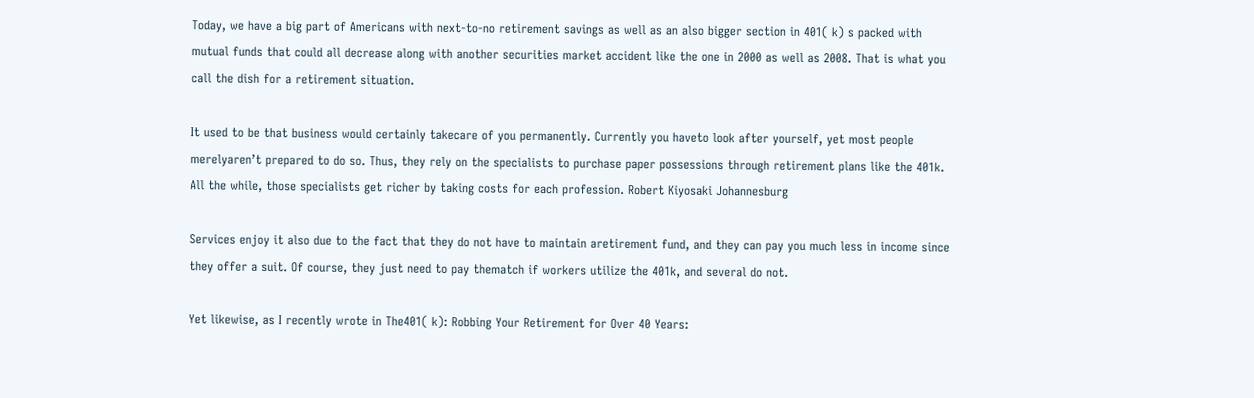Today, we have a big part of Americans with next-to-no retirement savings as well as an also bigger section in 401( k) s packed with mutual funds that could all decrease along with another securities market accident like the one in 2000 as well as 2008. That is what you call the dish for a retirement situation.

It used to be that business would certainly takecare of you permanently. Currently you haveto look after yourself, yet most people merelyaren’t prepared to do so. Thus, they rely on the specialists to purchase paper possessions through retirement plans like the 401k. All the while, those specialists get richer by taking costs for each profession. Robert Kiyosaki Johannesburg

Services enjoy it also due to the fact that they do not have to maintain aretirement fund, and they can pay you much less in income since they offer a suit. Of course, they just need to pay thematch if workers utilize the 401k, and several do not.

Yet likewise, as I recently wrote in The401( k): Robbing Your Retirement for Over 40 Years: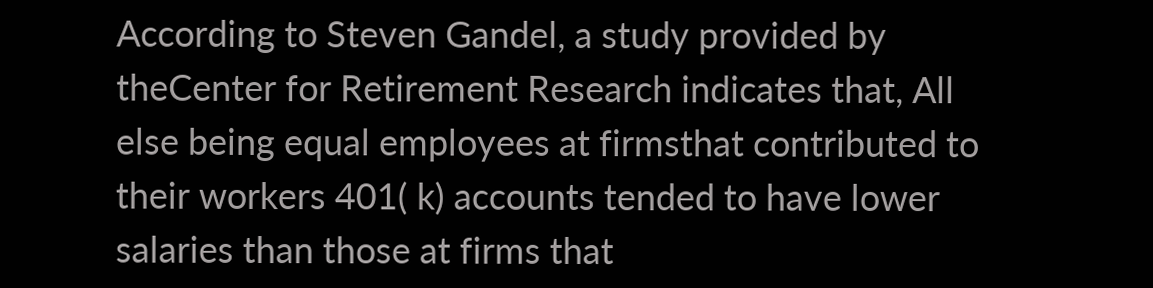According to Steven Gandel, a study provided by theCenter for Retirement Research indicates that, All else being equal employees at firmsthat contributed to their workers 401( k) accounts tended to have lower salaries than those at firms that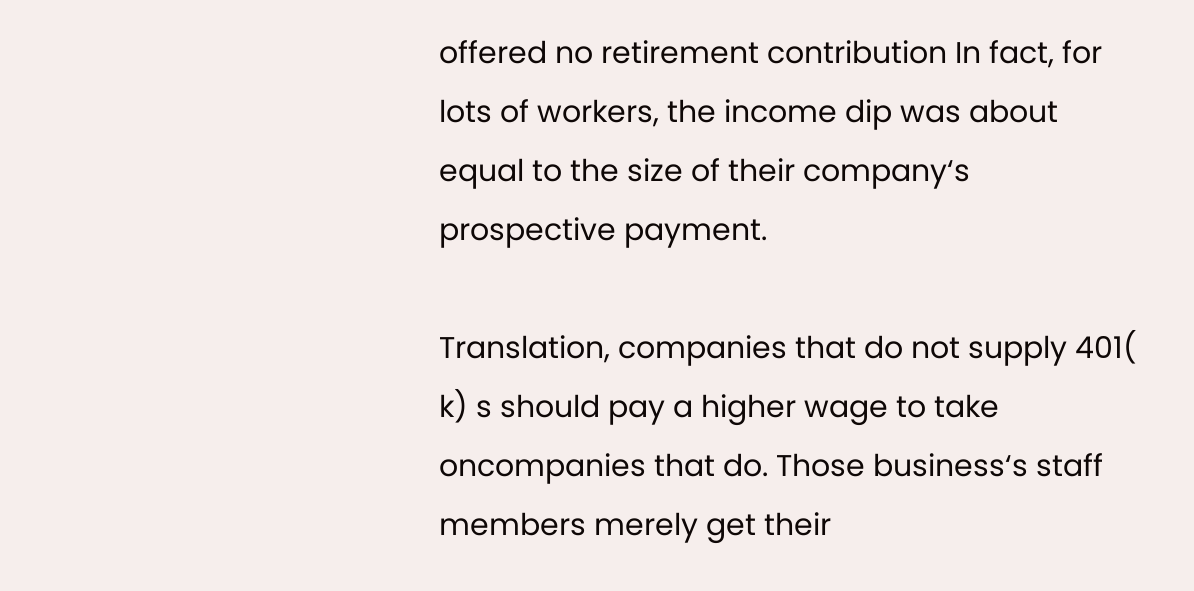offered no retirement contribution In fact, for lots of workers, the income dip was about equal to the size of their company‘s prospective payment.

Translation, companies that do not supply 401( k) s should pay a higher wage to take oncompanies that do. Those business‘s staff members merely get their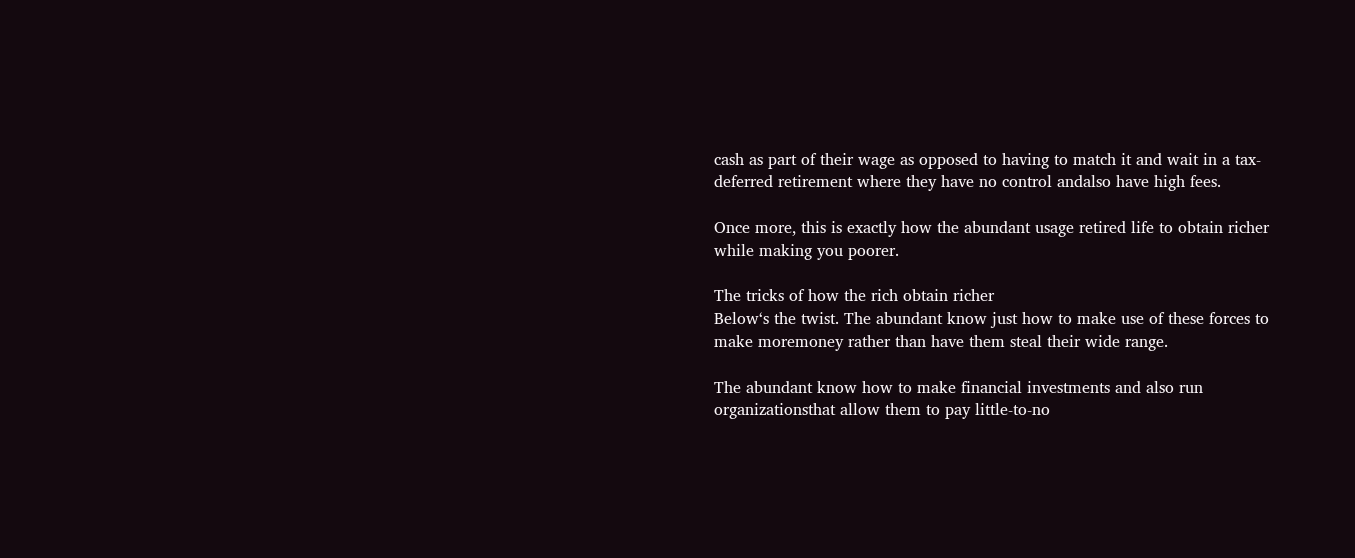cash as part of their wage as opposed to having to match it and wait in a tax-deferred retirement where they have no control andalso have high fees.

Once more, this is exactly how the abundant usage retired life to obtain richer while making you poorer.

The tricks of how the rich obtain richer
Below‘s the twist. The abundant know just how to make use of these forces to make moremoney rather than have them steal their wide range.

The abundant know how to make financial investments and also run organizationsthat allow them to pay little-to-no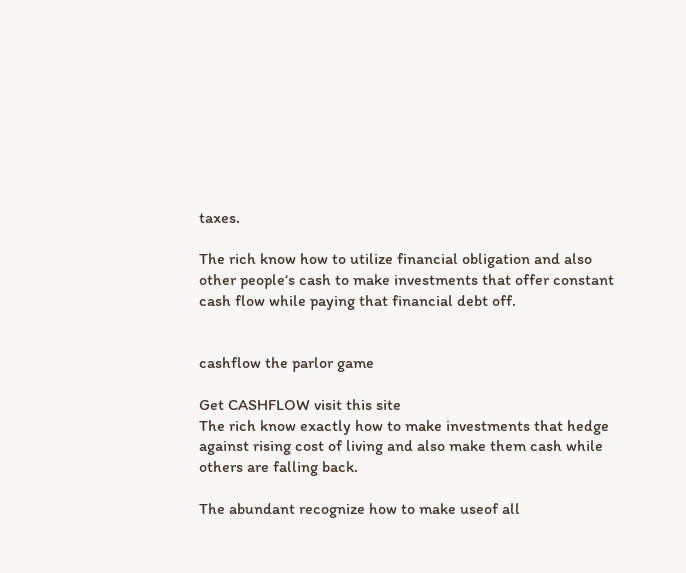taxes.

The rich know how to utilize financial obligation and also other people‘s cash to make investments that offer constant cash flow while paying that financial debt off.


cashflow the parlor game

Get CASHFLOW visit this site
The rich know exactly how to make investments that hedge against rising cost of living and also make them cash while others are falling back.

The abundant recognize how to make useof all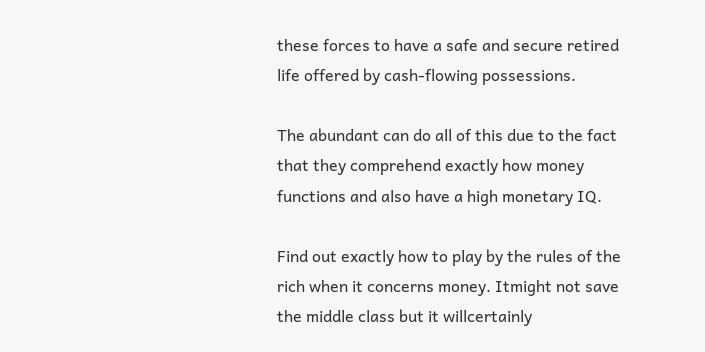these forces to have a safe and secure retired life offered by cash-flowing possessions.

The abundant can do all of this due to the fact that they comprehend exactly how money functions and also have a high monetary IQ.

Find out exactly how to play by the rules of the rich when it concerns money. Itmight not save the middle class but it willcertainly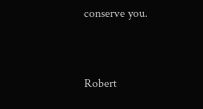conserve you.


Robert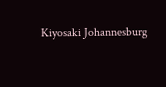Kiyosaki Johannesburg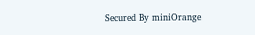Secured By miniOrange